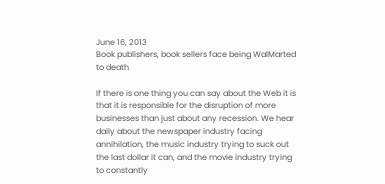June 16, 2013
Book publishers, book sellers face being WalMarted to death

If there is one thing you can say about the Web it is that it is responsible for the disruption of more businesses than just about any recession. We hear daily about the newspaper industry facing annihilation, the music industry trying to suck out the last dollar it can, and the movie industry trying to constantly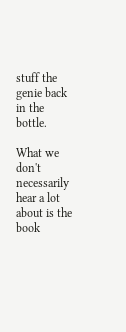stuff the genie back in the bottle.

What we don't necessarily hear a lot about is the book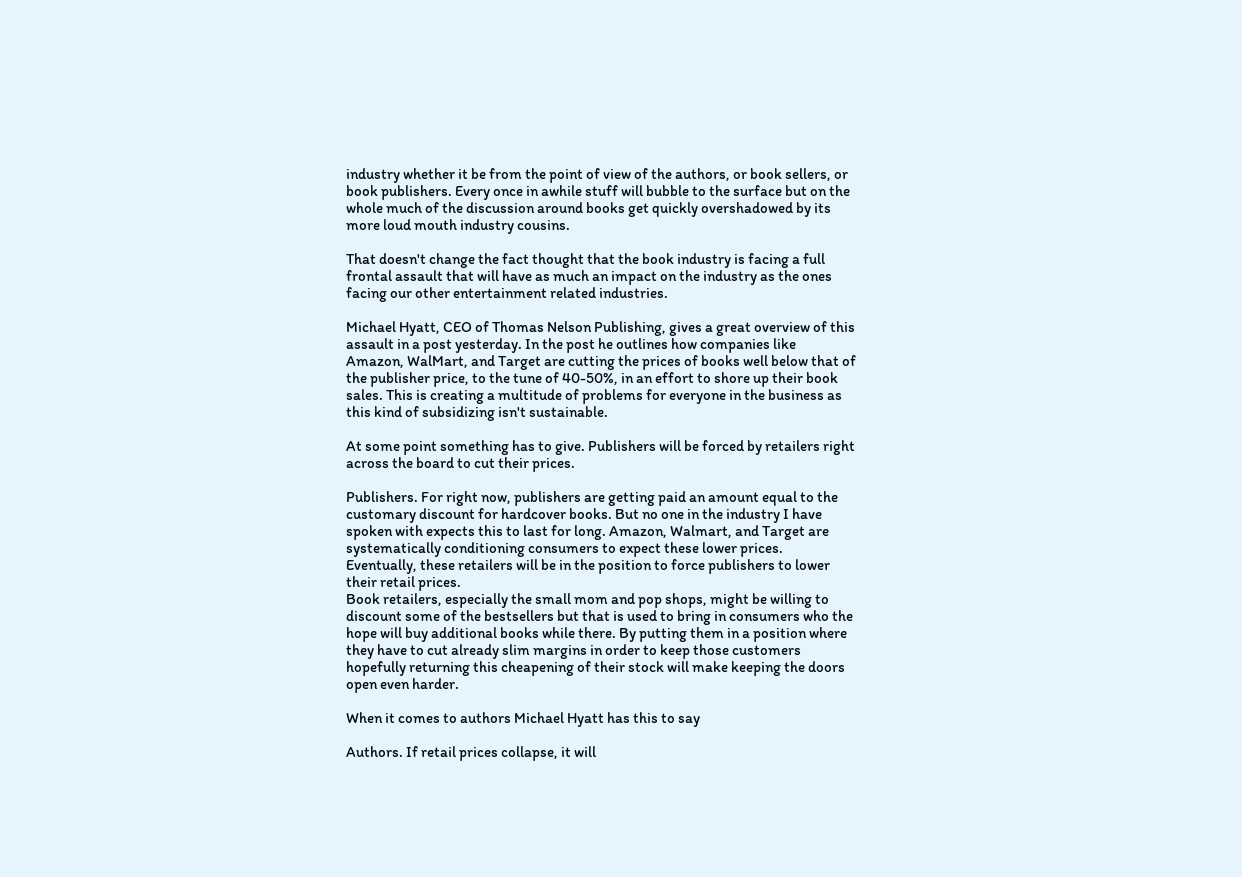industry whether it be from the point of view of the authors, or book sellers, or book publishers. Every once in awhile stuff will bubble to the surface but on the whole much of the discussion around books get quickly overshadowed by its more loud mouth industry cousins.

That doesn't change the fact thought that the book industry is facing a full frontal assault that will have as much an impact on the industry as the ones facing our other entertainment related industries.

Michael Hyatt, CEO of Thomas Nelson Publishing, gives a great overview of this assault in a post yesterday. In the post he outlines how companies like Amazon, WalMart, and Target are cutting the prices of books well below that of the publisher price, to the tune of 40-50%, in an effort to shore up their book sales. This is creating a multitude of problems for everyone in the business as this kind of subsidizing isn't sustainable.

At some point something has to give. Publishers will be forced by retailers right across the board to cut their prices.

Publishers. For right now, publishers are getting paid an amount equal to the customary discount for hardcover books. But no one in the industry I have spoken with expects this to last for long. Amazon, Walmart, and Target are systematically conditioning consumers to expect these lower prices. Eventually, these retailers will be in the position to force publishers to lower their retail prices.
Book retailers, especially the small mom and pop shops, might be willing to discount some of the bestsellers but that is used to bring in consumers who the hope will buy additional books while there. By putting them in a position where they have to cut already slim margins in order to keep those customers hopefully returning this cheapening of their stock will make keeping the doors open even harder.

When it comes to authors Michael Hyatt has this to say

Authors. If retail prices collapse, it will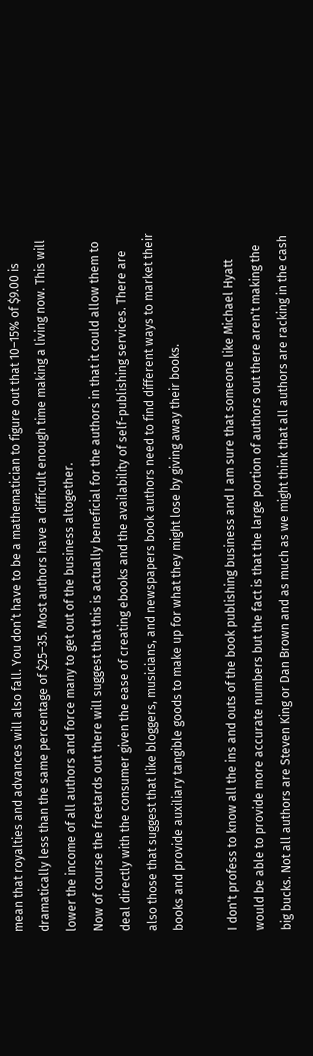mean that royalties and advances will also fall. You don’t have to be a mathematician to figure out that 10–15% of $9.00 is dramatically less than the same percentage of $25–35. Most authors have a difficult enough time making a living now. This will lower the income of all authors and force many to get out of the business altogether.
Now of course the freetards out there will suggest that this is actually beneficial for the authors in that it could allow them to deal directly with the consumer given the ease of creating ebooks and the availability of self-publishing services. There are also those that suggest that like bloggers, musicians, and newspapers book authors need to find different ways to market their books and provide auxiliary tangible goods to make up for what they might lose by giving away their books.

I don't profess to know all the ins and outs of the book publishing business and I am sure that someone like Michael Hyatt would be able to provide more accurate numbers but the fact is that the large portion of authors out there aren't making the big bucks. Not all authors are Steven King or Dan Brown and as much as we might think that all authors are racking in the cash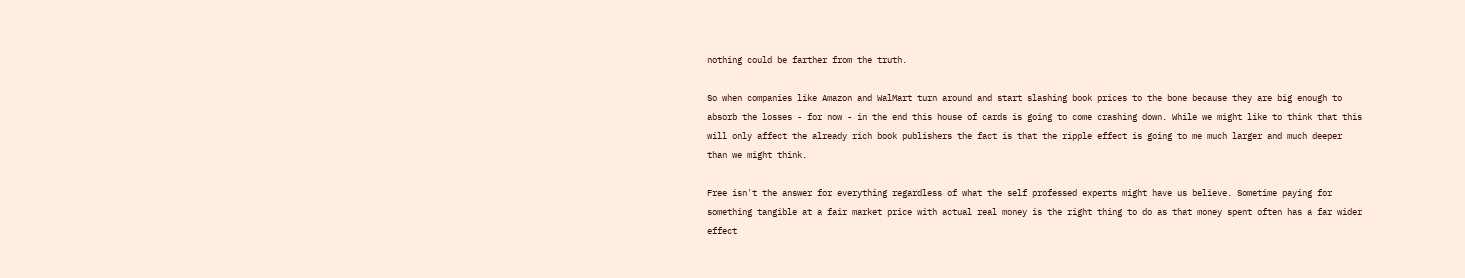nothing could be farther from the truth.

So when companies like Amazon and WalMart turn around and start slashing book prices to the bone because they are big enough to absorb the losses - for now - in the end this house of cards is going to come crashing down. While we might like to think that this will only affect the already rich book publishers the fact is that the ripple effect is going to me much larger and much deeper than we might think.

Free isn't the answer for everything regardless of what the self professed experts might have us believe. Sometime paying for something tangible at a fair market price with actual real money is the right thing to do as that money spent often has a far wider effect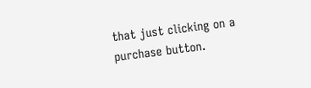that just clicking on a purchase button.